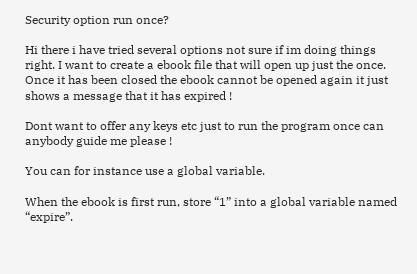Security option run once?

Hi there i have tried several options not sure if im doing things right. I want to create a ebook file that will open up just the once. Once it has been closed the ebook cannot be opened again it just shows a message that it has expired !

Dont want to offer any keys etc just to run the program once can anybody guide me please !

You can for instance use a global variable.

When the ebook is first run, store “1” into a global variable named “expire”.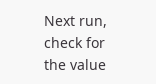Next run, check for the value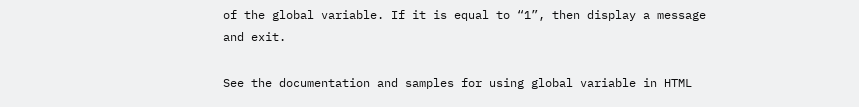of the global variable. If it is equal to “1”, then display a message and exit.

See the documentation and samples for using global variable in HTML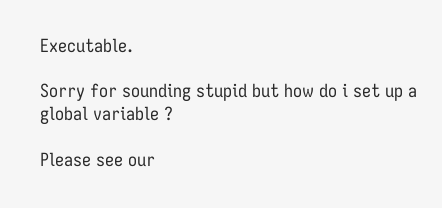Executable.

Sorry for sounding stupid but how do i set up a global variable ?

Please see our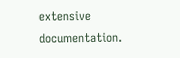extensive documentation.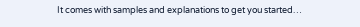It comes with samples and explanations to get you started…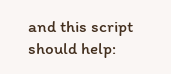and this script should help: